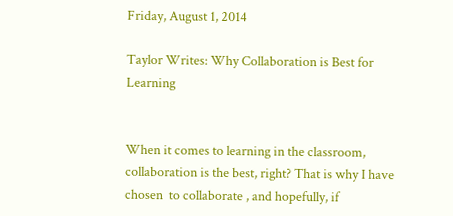Friday, August 1, 2014

Taylor Writes: Why Collaboration is Best for Learning


When it comes to learning in the classroom, collaboration is the best, right? That is why I have chosen  to collaborate , and hopefully, if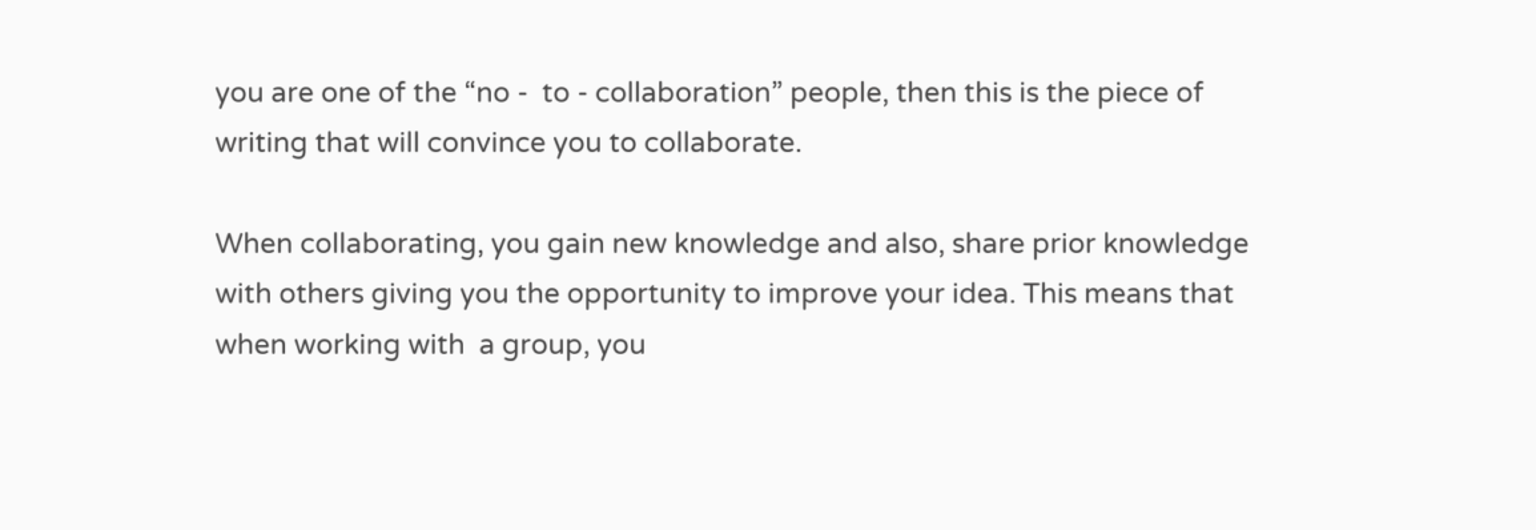you are one of the “no -  to - collaboration” people, then this is the piece of writing that will convince you to collaborate.

When collaborating, you gain new knowledge and also, share prior knowledge with others giving you the opportunity to improve your idea. This means that when working with  a group, you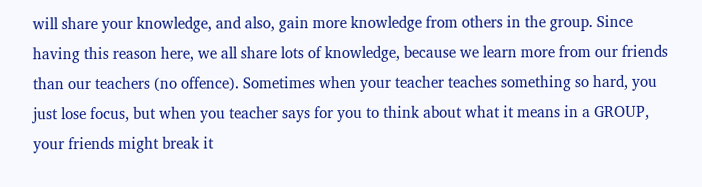will share your knowledge, and also, gain more knowledge from others in the group. Since having this reason here, we all share lots of knowledge, because we learn more from our friends than our teachers (no offence). Sometimes when your teacher teaches something so hard, you just lose focus, but when you teacher says for you to think about what it means in a GROUP, your friends might break it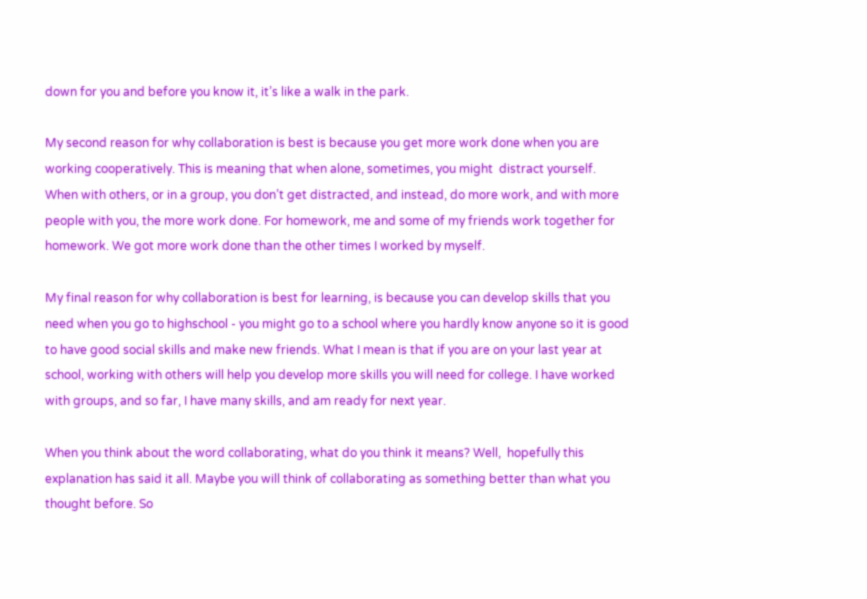down for you and before you know it, it’s like a walk in the park.

My second reason for why collaboration is best is because you get more work done when you are working cooperatively. This is meaning that when alone, sometimes, you might  distract yourself. When with others, or in a group, you don’t get distracted, and instead, do more work, and with more people with you, the more work done. For homework, me and some of my friends work together for homework. We got more work done than the other times I worked by myself.

My final reason for why collaboration is best for learning, is because you can develop skills that you need when you go to highschool - you might go to a school where you hardly know anyone so it is good to have good social skills and make new friends. What I mean is that if you are on your last year at school, working with others will help you develop more skills you will need for college. I have worked with groups, and so far, I have many skills, and am ready for next year.

When you think about the word collaborating, what do you think it means? Well,  hopefully this explanation has said it all. Maybe you will think of collaborating as something better than what you thought before. So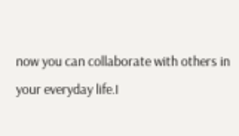now you can collaborate with others in your everyday life.I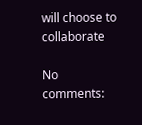will choose to collaborate

No comments: